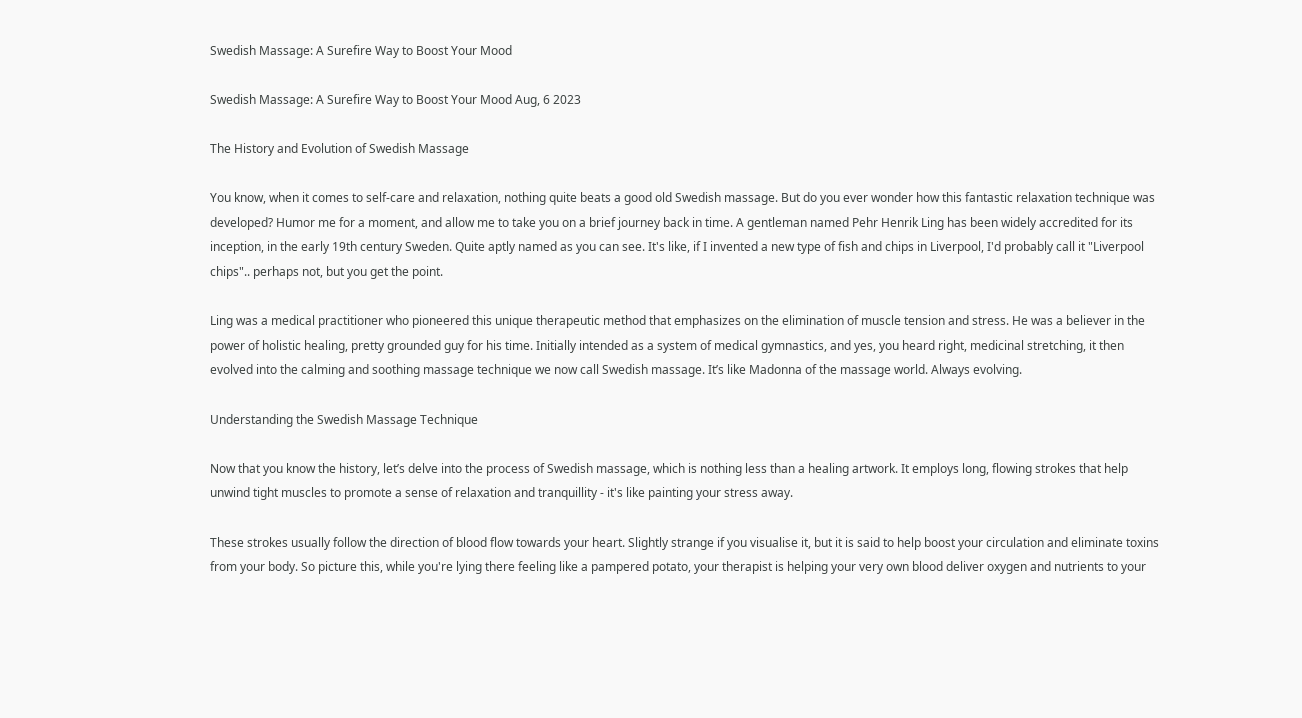Swedish Massage: A Surefire Way to Boost Your Mood

Swedish Massage: A Surefire Way to Boost Your Mood Aug, 6 2023

The History and Evolution of Swedish Massage

You know, when it comes to self-care and relaxation, nothing quite beats a good old Swedish massage. But do you ever wonder how this fantastic relaxation technique was developed? Humor me for a moment, and allow me to take you on a brief journey back in time. A gentleman named Pehr Henrik Ling has been widely accredited for its inception, in the early 19th century Sweden. Quite aptly named as you can see. It's like, if I invented a new type of fish and chips in Liverpool, I'd probably call it "Liverpool chips".. perhaps not, but you get the point.

Ling was a medical practitioner who pioneered this unique therapeutic method that emphasizes on the elimination of muscle tension and stress. He was a believer in the power of holistic healing, pretty grounded guy for his time. Initially intended as a system of medical gymnastics, and yes, you heard right, medicinal stretching, it then evolved into the calming and soothing massage technique we now call Swedish massage. It’s like Madonna of the massage world. Always evolving.

Understanding the Swedish Massage Technique

Now that you know the history, let’s delve into the process of Swedish massage, which is nothing less than a healing artwork. It employs long, flowing strokes that help unwind tight muscles to promote a sense of relaxation and tranquillity - it's like painting your stress away.

These strokes usually follow the direction of blood flow towards your heart. Slightly strange if you visualise it, but it is said to help boost your circulation and eliminate toxins from your body. So picture this, while you're lying there feeling like a pampered potato, your therapist is helping your very own blood deliver oxygen and nutrients to your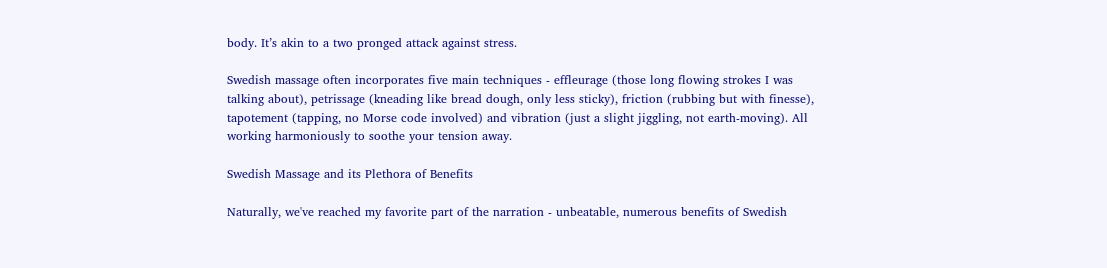body. It’s akin to a two pronged attack against stress.

Swedish massage often incorporates five main techniques - effleurage (those long flowing strokes I was talking about), petrissage (kneading like bread dough, only less sticky), friction (rubbing but with finesse), tapotement (tapping, no Morse code involved) and vibration (just a slight jiggling, not earth-moving). All working harmoniously to soothe your tension away.

Swedish Massage and its Plethora of Benefits

Naturally, we've reached my favorite part of the narration - unbeatable, numerous benefits of Swedish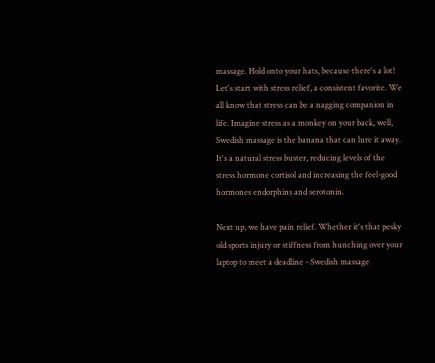massage. Hold onto your hats, because there's a lot! Let's start with stress relief, a consistent favorite. We all know that stress can be a nagging companion in life. Imagine stress as a monkey on your back, well, Swedish massage is the banana that can lure it away. It's a natural stress buster, reducing levels of the stress hormone cortisol and increasing the feel-good hormones endorphins and serotonin.

Next up, we have pain relief. Whether it's that pesky old sports injury or stiffness from hunching over your laptop to meet a deadline - Swedish massage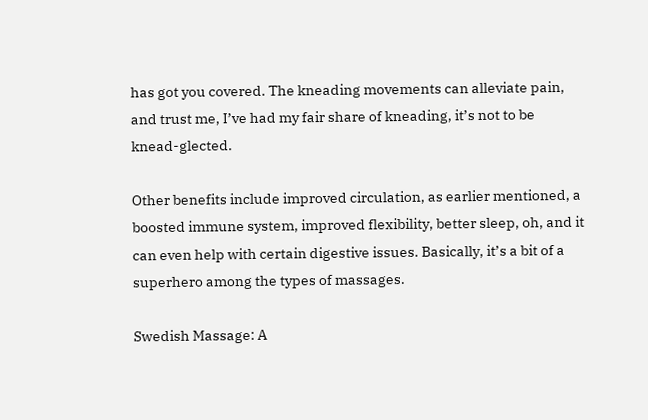has got you covered. The kneading movements can alleviate pain, and trust me, I’ve had my fair share of kneading, it’s not to be knead-glected.

Other benefits include improved circulation, as earlier mentioned, a boosted immune system, improved flexibility, better sleep, oh, and it can even help with certain digestive issues. Basically, it’s a bit of a superhero among the types of massages.

Swedish Massage: A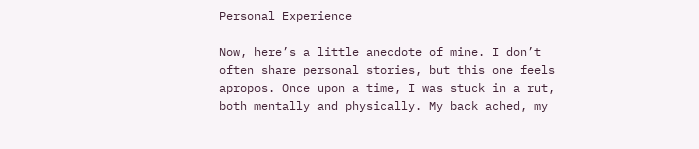Personal Experience

Now, here’s a little anecdote of mine. I don’t often share personal stories, but this one feels apropos. Once upon a time, I was stuck in a rut, both mentally and physically. My back ached, my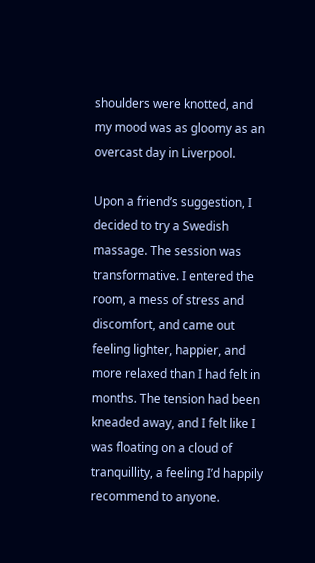shoulders were knotted, and my mood was as gloomy as an overcast day in Liverpool.

Upon a friend’s suggestion, I decided to try a Swedish massage. The session was transformative. I entered the room, a mess of stress and discomfort, and came out feeling lighter, happier, and more relaxed than I had felt in months. The tension had been kneaded away, and I felt like I was floating on a cloud of tranquillity, a feeling I’d happily recommend to anyone.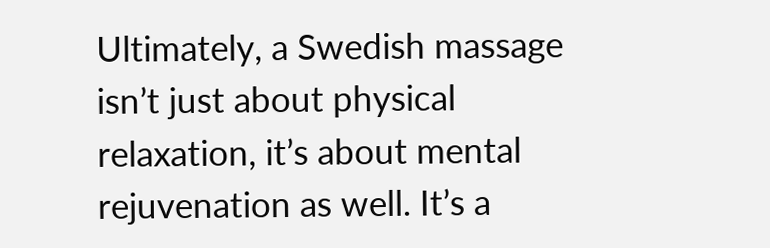Ultimately, a Swedish massage isn’t just about physical relaxation, it’s about mental rejuvenation as well. It’s a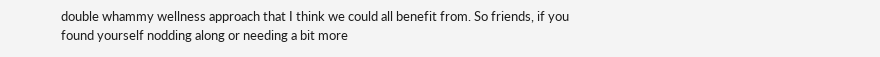double whammy wellness approach that I think we could all benefit from. So friends, if you found yourself nodding along or needing a bit more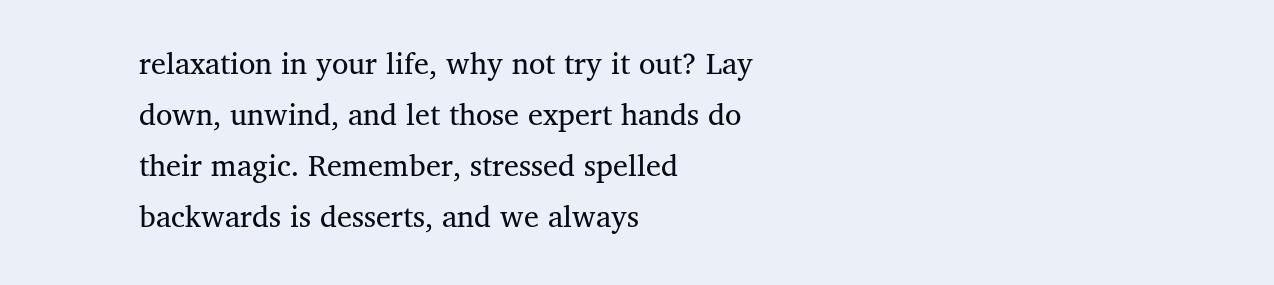relaxation in your life, why not try it out? Lay down, unwind, and let those expert hands do their magic. Remember, stressed spelled backwards is desserts, and we always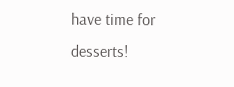have time for desserts!